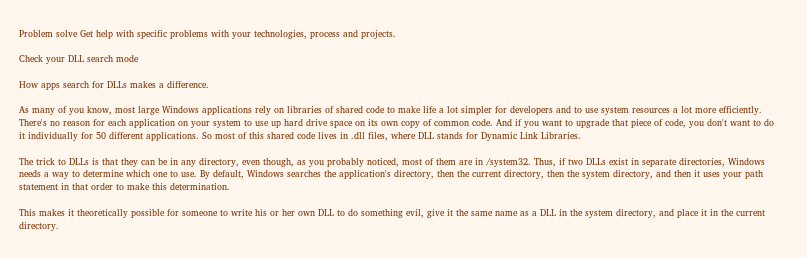Problem solve Get help with specific problems with your technologies, process and projects.

Check your DLL search mode

How apps search for DLLs makes a difference.

As many of you know, most large Windows applications rely on libraries of shared code to make life a lot simpler for developers and to use system resources a lot more efficiently. There's no reason for each application on your system to use up hard drive space on its own copy of common code. And if you want to upgrade that piece of code, you don't want to do it individually for 50 different applications. So most of this shared code lives in .dll files, where DLL stands for Dynamic Link Libraries.

The trick to DLLs is that they can be in any directory, even though, as you probably noticed, most of them are in /system32. Thus, if two DLLs exist in separate directories, Windows needs a way to determine which one to use. By default, Windows searches the application's directory, then the current directory, then the system directory, and then it uses your path statement in that order to make this determination.

This makes it theoretically possible for someone to write his or her own DLL to do something evil, give it the same name as a DLL in the system directory, and place it in the current directory.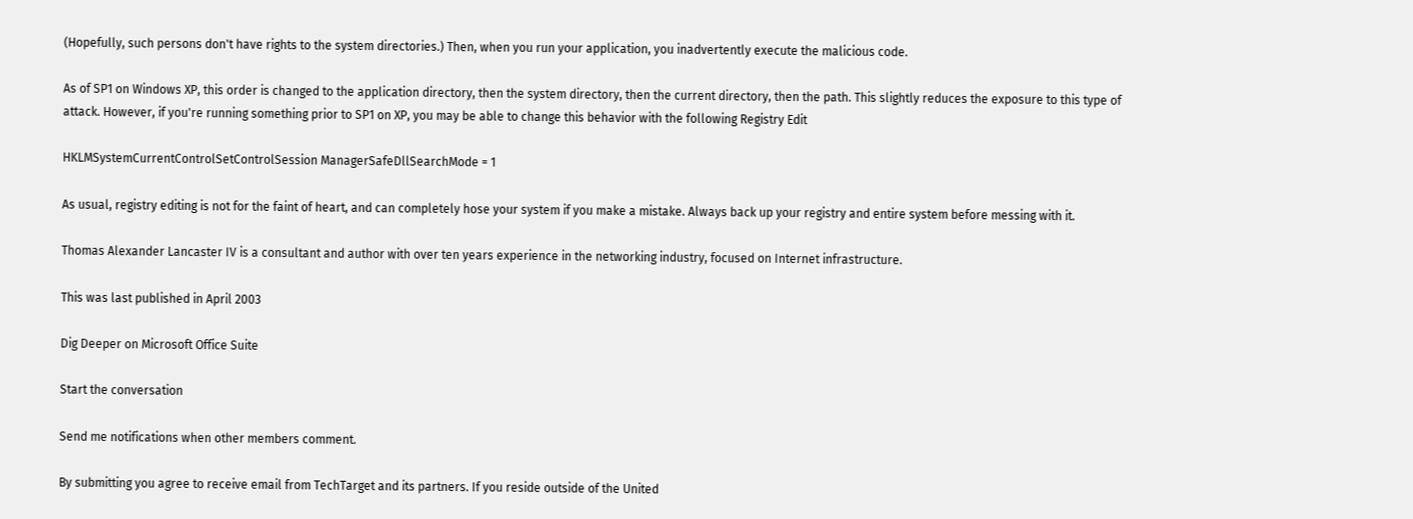(Hopefully, such persons don't have rights to the system directories.) Then, when you run your application, you inadvertently execute the malicious code.

As of SP1 on Windows XP, this order is changed to the application directory, then the system directory, then the current directory, then the path. This slightly reduces the exposure to this type of attack. However, if you're running something prior to SP1 on XP, you may be able to change this behavior with the following Registry Edit

HKLMSystemCurrentControlSetControlSession ManagerSafeDllSearchMode = 1

As usual, registry editing is not for the faint of heart, and can completely hose your system if you make a mistake. Always back up your registry and entire system before messing with it.

Thomas Alexander Lancaster IV is a consultant and author with over ten years experience in the networking industry, focused on Internet infrastructure.

This was last published in April 2003

Dig Deeper on Microsoft Office Suite

Start the conversation

Send me notifications when other members comment.

By submitting you agree to receive email from TechTarget and its partners. If you reside outside of the United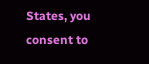States, you consent to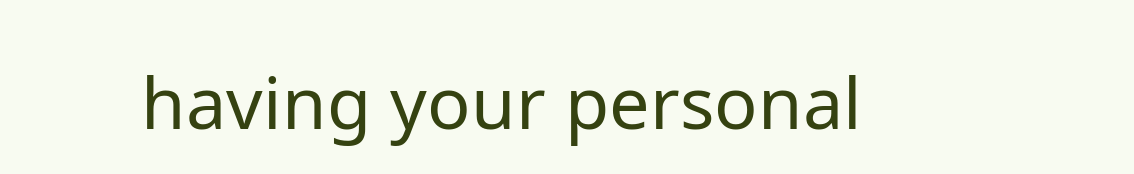having your personal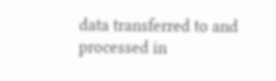data transferred to and processed in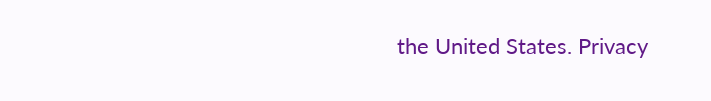the United States. Privacy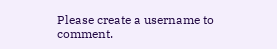Please create a username to comment.